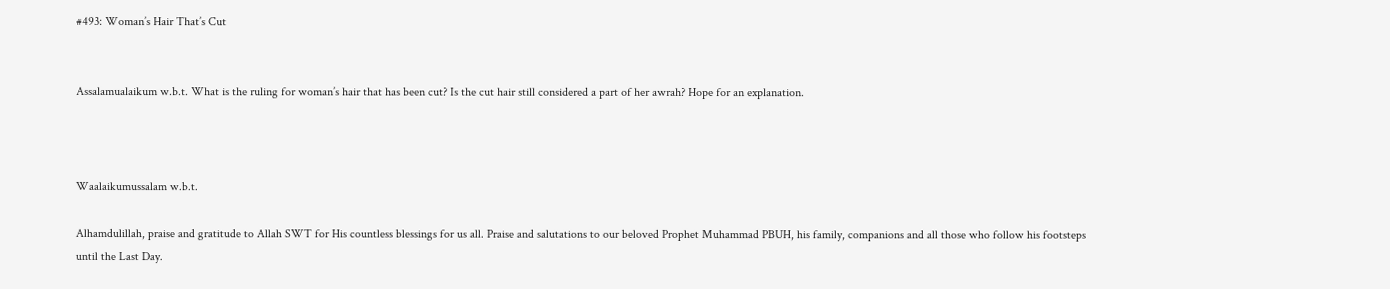#493: Woman’s Hair That’s Cut


Assalamualaikum w.b.t. What is the ruling for woman’s hair that has been cut? Is the cut hair still considered a part of her awrah? Hope for an explanation.



Waalaikumussalam w.b.t.

Alhamdulillah, praise and gratitude to Allah SWT for His countless blessings for us all. Praise and salutations to our beloved Prophet Muhammad PBUH, his family, companions and all those who follow his footsteps until the Last Day.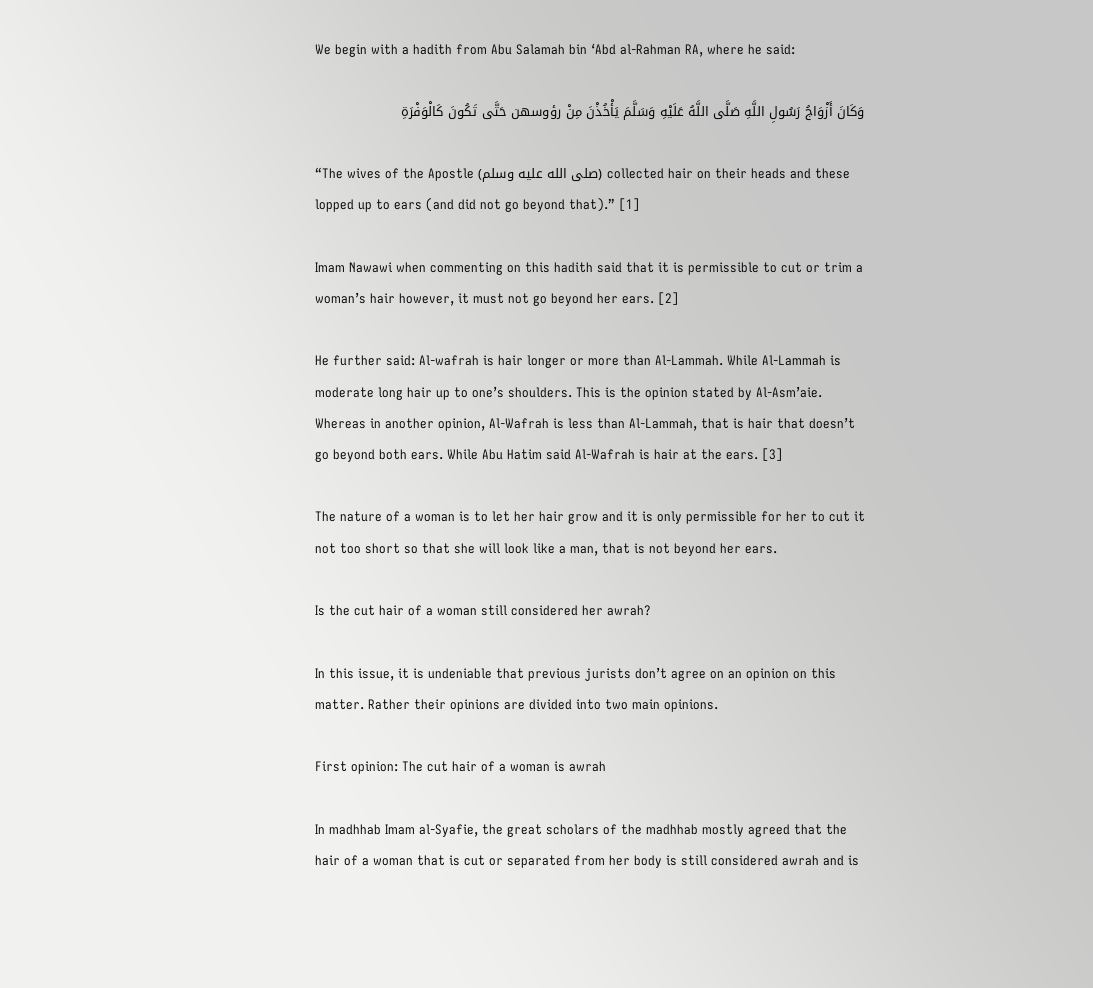We begin with a hadith from Abu Salamah bin ‘Abd al-Rahman RA, where he said:

وَكَانَ أَزْوَاجُ رَسُولِ اللَّهِ صَلَّى اللَّهُ عَلَيْهِ وَسَلَّمَ يَأْخُذْنَ مِنْ رؤوسهن حَتَّى تَكُونَ كَالْوَفْرَةِ

“The wives of the Apostle (صلى الله عليه وسلم) collected hair on their heads and these lopped up to ears (and did not go beyond that).” [1]

Imam Nawawi when commenting on this hadith said that it is permissible to cut or trim a woman’s hair however, it must not go beyond her ears. [2]

He further said: Al-wafrah is hair longer or more than Al-Lammah. While Al-Lammah is moderate long hair up to one’s shoulders. This is the opinion stated by Al-Asm’aie. Whereas in another opinion, Al-Wafrah is less than Al-Lammah, that is hair that doesn’t go beyond both ears. While Abu Hatim said Al-Wafrah is hair at the ears. [3]

The nature of a woman is to let her hair grow and it is only permissible for her to cut it not too short so that she will look like a man, that is not beyond her ears.

Is the cut hair of a woman still considered her awrah?

In this issue, it is undeniable that previous jurists don’t agree on an opinion on this matter. Rather their opinions are divided into two main opinions.

First opinion: The cut hair of a woman is awrah

In madhhab Imam al-Syafie, the great scholars of the madhhab mostly agreed that the hair of a woman that is cut or separated from her body is still considered awrah and is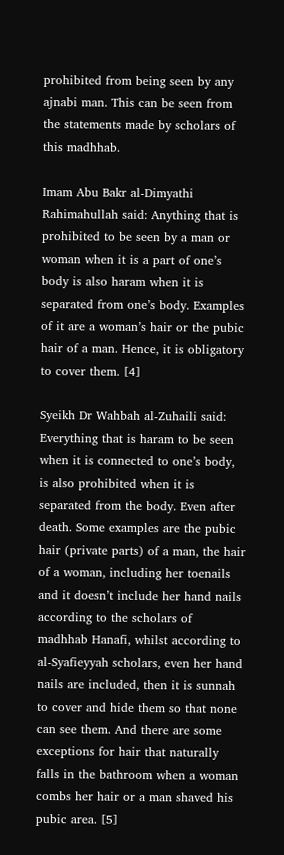prohibited from being seen by any ajnabi man. This can be seen from the statements made by scholars of this madhhab.

Imam Abu Bakr al-Dimyathi Rahimahullah said: Anything that is prohibited to be seen by a man or woman when it is a part of one’s body is also haram when it is separated from one’s body. Examples of it are a woman’s hair or the pubic hair of a man. Hence, it is obligatory to cover them. [4]

Syeikh Dr Wahbah al-Zuhaili said: Everything that is haram to be seen when it is connected to one’s body, is also prohibited when it is separated from the body. Even after death. Some examples are the pubic hair (private parts) of a man, the hair of a woman, including her toenails and it doesn’t include her hand nails according to the scholars of madhhab Hanafi, whilst according to al-Syafieyyah scholars, even her hand nails are included, then it is sunnah to cover and hide them so that none can see them. And there are some exceptions for hair that naturally falls in the bathroom when a woman combs her hair or a man shaved his pubic area. [5]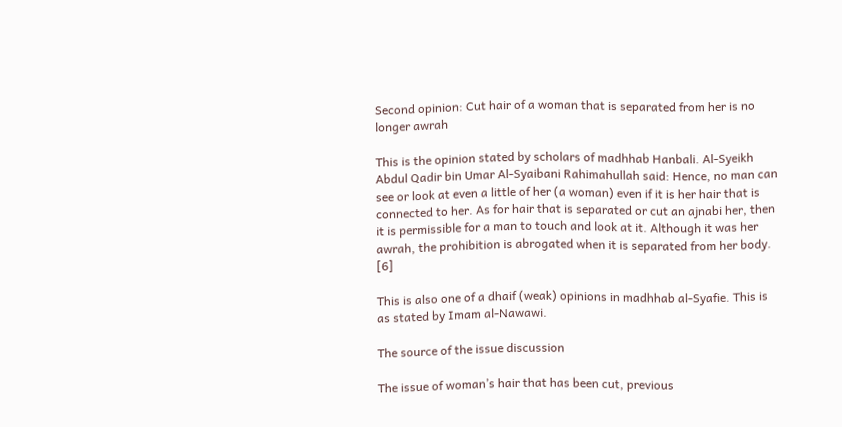Second opinion: Cut hair of a woman that is separated from her is no longer awrah

This is the opinion stated by scholars of madhhab Hanbali. Al-Syeikh Abdul Qadir bin Umar Al-Syaibani Rahimahullah said: Hence, no man can see or look at even a little of her (a woman) even if it is her hair that is connected to her. As for hair that is separated or cut an ajnabi her, then it is permissible for a man to touch and look at it. Although it was her awrah, the prohibition is abrogated when it is separated from her body. [6]

This is also one of a dhaif (weak) opinions in madhhab al-Syafie. This is as stated by Imam al-Nawawi.

The source of the issue discussion

The issue of woman’s hair that has been cut, previous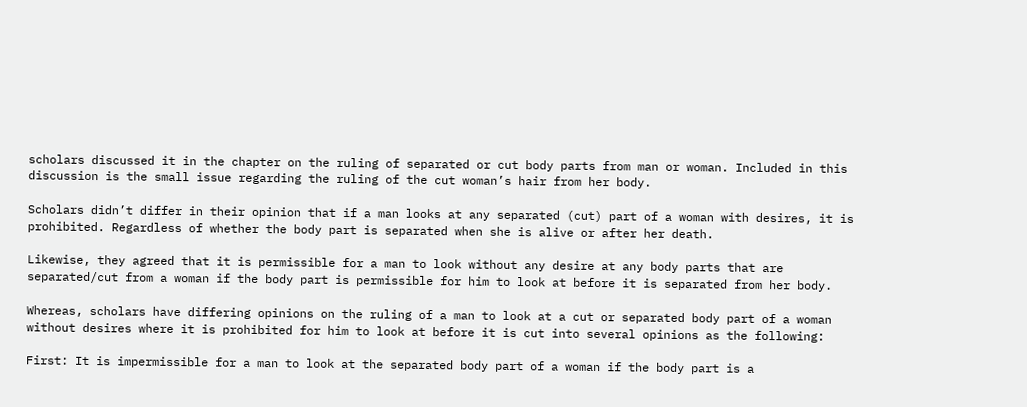scholars discussed it in the chapter on the ruling of separated or cut body parts from man or woman. Included in this discussion is the small issue regarding the ruling of the cut woman’s hair from her body.

Scholars didn’t differ in their opinion that if a man looks at any separated (cut) part of a woman with desires, it is prohibited. Regardless of whether the body part is separated when she is alive or after her death.

Likewise, they agreed that it is permissible for a man to look without any desire at any body parts that are separated/cut from a woman if the body part is permissible for him to look at before it is separated from her body.

Whereas, scholars have differing opinions on the ruling of a man to look at a cut or separated body part of a woman without desires where it is prohibited for him to look at before it is cut into several opinions as the following:

First: It is impermissible for a man to look at the separated body part of a woman if the body part is a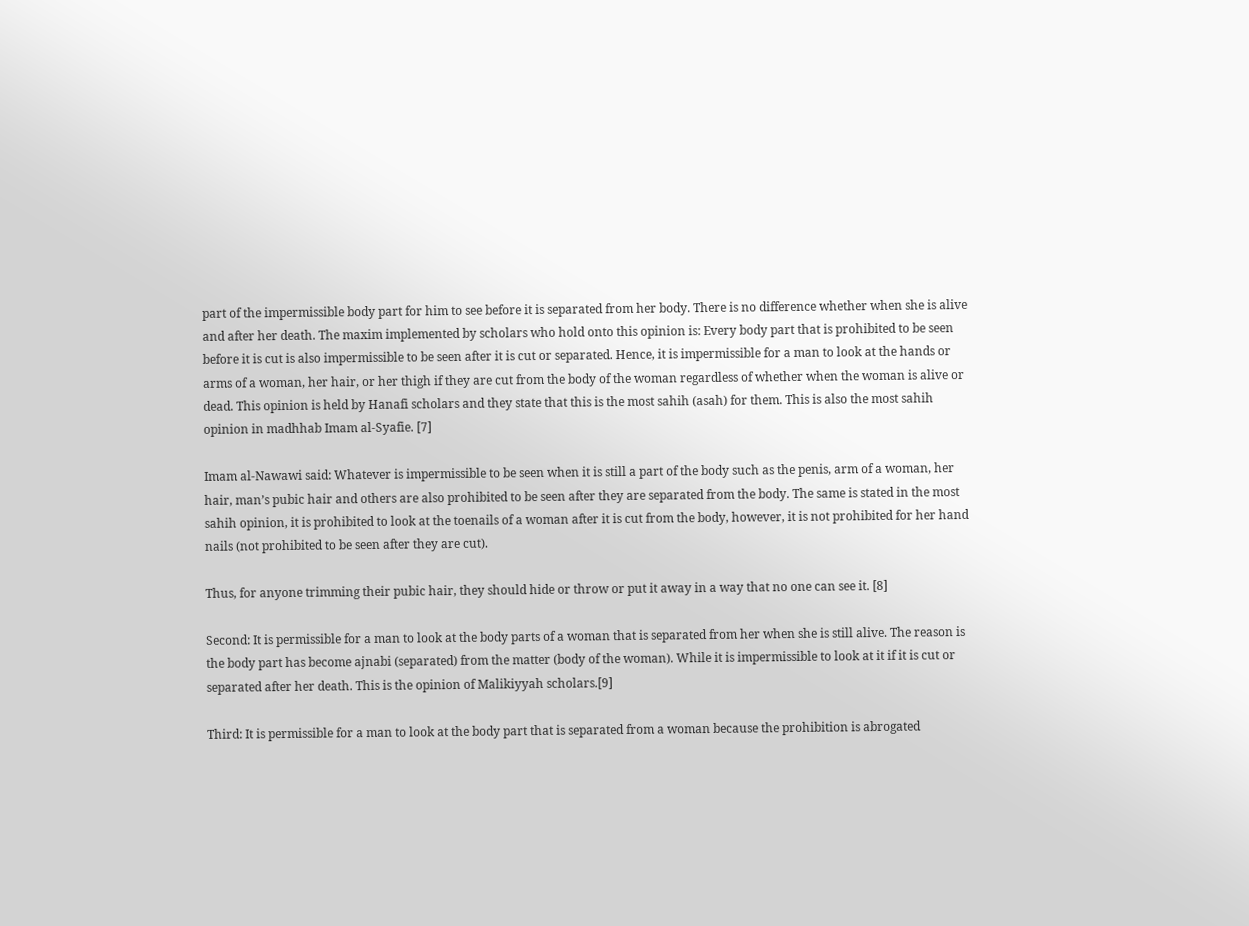part of the impermissible body part for him to see before it is separated from her body. There is no difference whether when she is alive and after her death. The maxim implemented by scholars who hold onto this opinion is: Every body part that is prohibited to be seen before it is cut is also impermissible to be seen after it is cut or separated. Hence, it is impermissible for a man to look at the hands or arms of a woman, her hair, or her thigh if they are cut from the body of the woman regardless of whether when the woman is alive or dead. This opinion is held by Hanafi scholars and they state that this is the most sahih (asah) for them. This is also the most sahih opinion in madhhab Imam al-Syafie. [7]

Imam al-Nawawi said: Whatever is impermissible to be seen when it is still a part of the body such as the penis, arm of a woman, her hair, man’s pubic hair and others are also prohibited to be seen after they are separated from the body. The same is stated in the most sahih opinion, it is prohibited to look at the toenails of a woman after it is cut from the body, however, it is not prohibited for her hand nails (not prohibited to be seen after they are cut).

Thus, for anyone trimming their pubic hair, they should hide or throw or put it away in a way that no one can see it. [8]

Second: It is permissible for a man to look at the body parts of a woman that is separated from her when she is still alive. The reason is the body part has become ajnabi (separated) from the matter (body of the woman). While it is impermissible to look at it if it is cut or separated after her death. This is the opinion of Malikiyyah scholars.[9]

Third: It is permissible for a man to look at the body part that is separated from a woman because the prohibition is abrogated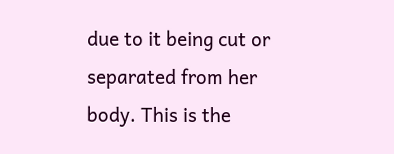due to it being cut or separated from her body. This is the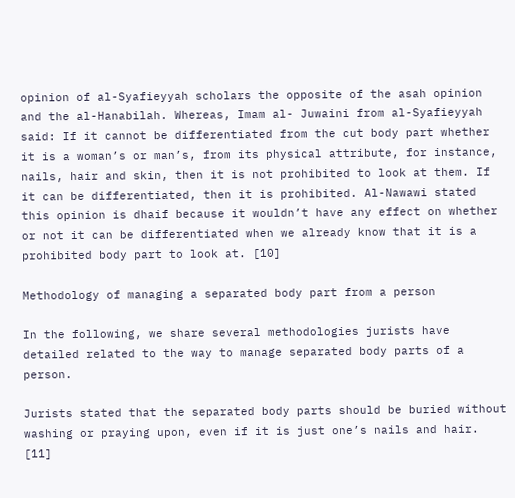opinion of al-Syafieyyah scholars the opposite of the asah opinion and the al-Hanabilah. Whereas, Imam al- Juwaini from al-Syafieyyah said: If it cannot be differentiated from the cut body part whether it is a woman’s or man’s, from its physical attribute, for instance, nails, hair and skin, then it is not prohibited to look at them. If it can be differentiated, then it is prohibited. Al-Nawawi stated this opinion is dhaif because it wouldn’t have any effect on whether or not it can be differentiated when we already know that it is a prohibited body part to look at. [10]

Methodology of managing a separated body part from a person

In the following, we share several methodologies jurists have detailed related to the way to manage separated body parts of a person.

Jurists stated that the separated body parts should be buried without washing or praying upon, even if it is just one’s nails and hair. [11]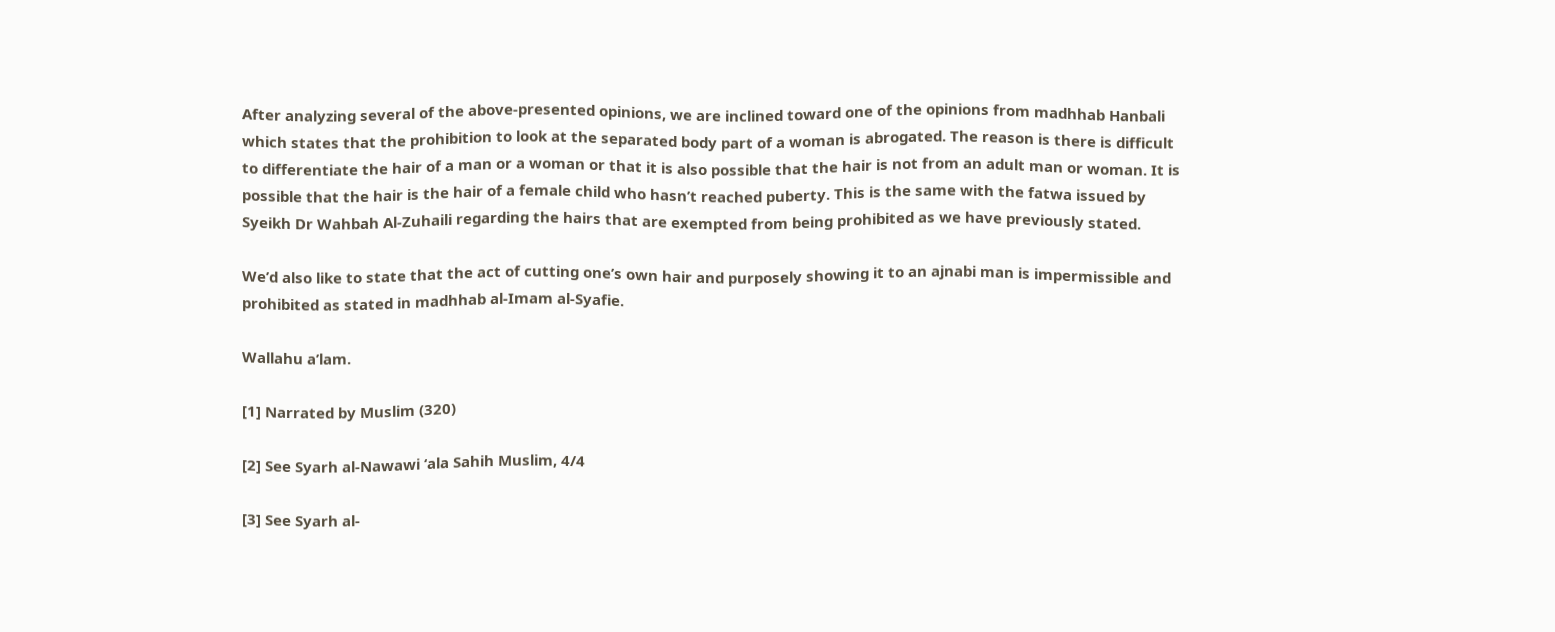After analyzing several of the above-presented opinions, we are inclined toward one of the opinions from madhhab Hanbali which states that the prohibition to look at the separated body part of a woman is abrogated. The reason is there is difficult to differentiate the hair of a man or a woman or that it is also possible that the hair is not from an adult man or woman. It is possible that the hair is the hair of a female child who hasn’t reached puberty. This is the same with the fatwa issued by Syeikh Dr Wahbah Al-Zuhaili regarding the hairs that are exempted from being prohibited as we have previously stated.

We’d also like to state that the act of cutting one’s own hair and purposely showing it to an ajnabi man is impermissible and prohibited as stated in madhhab al-Imam al-Syafie.

Wallahu a’lam.

[1] Narrated by Muslim (320)

[2] See Syarh al-Nawawi ‘ala Sahih Muslim, 4/4

[3] See Syarh al-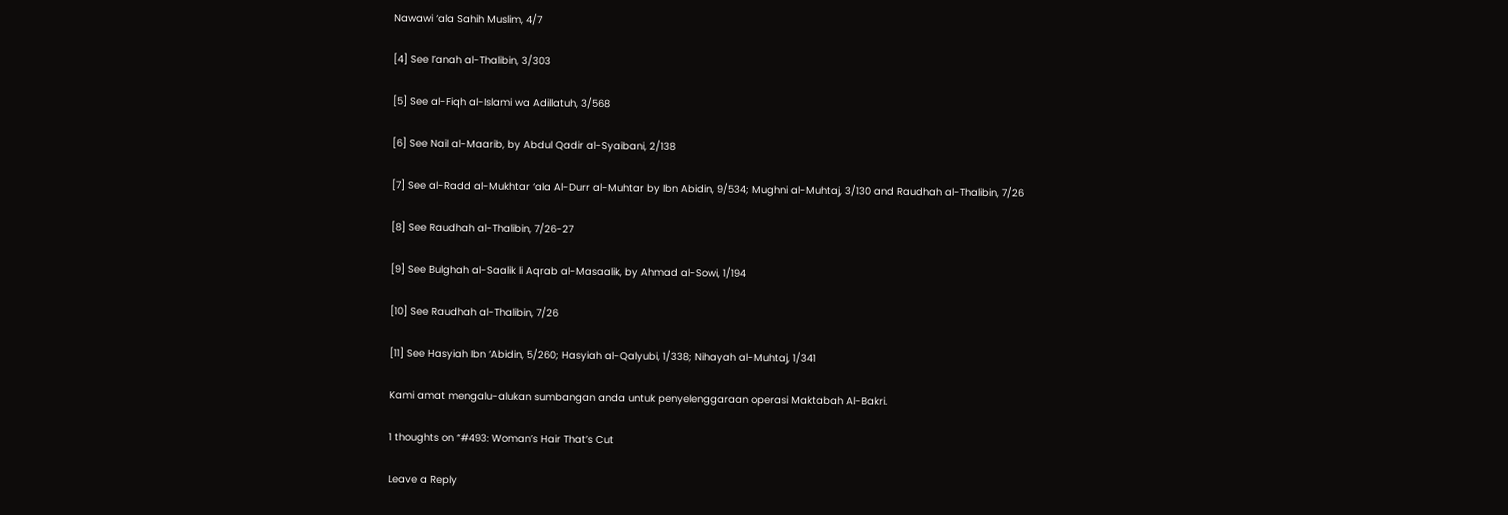Nawawi ‘ala Sahih Muslim, 4/7

[4] See I’anah al-Thalibin, 3/303

[5] See al-Fiqh al-Islami wa Adillatuh, 3/568

[6] See Nail al-Maarib, by Abdul Qadir al-Syaibani, 2/138

[7] See al-Radd al-Mukhtar ‘ala Al-Durr al-Muhtar by Ibn Abidin, 9/534; Mughni al-Muhtaj, 3/130 and Raudhah al-Thalibin, 7/26

[8] See Raudhah al-Thalibin, 7/26-27

[9] See Bulghah al-Saalik li Aqrab al-Masaalik, by Ahmad al-Sowi, 1/194

[10] See Raudhah al-Thalibin, 7/26

[11] See Hasyiah Ibn ‘Abidin, 5/260; Hasyiah al-Qalyubi, 1/338; Nihayah al-Muhtaj, 1/341

Kami amat mengalu-alukan sumbangan anda untuk penyelenggaraan operasi Maktabah Al-Bakri.

1 thoughts on “#493: Woman’s Hair That’s Cut

Leave a Reply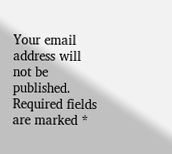Your email address will not be published. Required fields are marked *